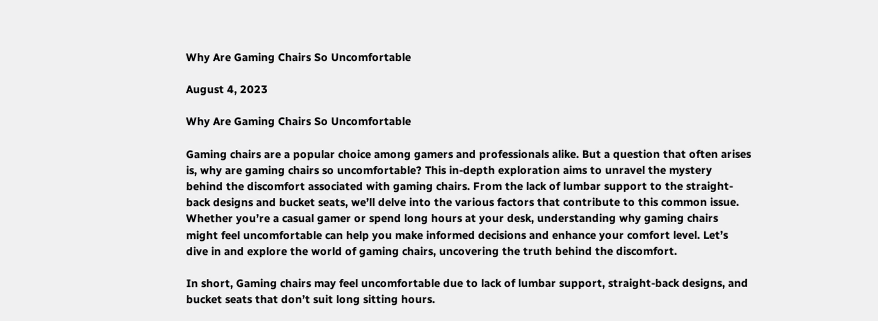Why Are Gaming Chairs So Uncomfortable

August 4, 2023

Why Are Gaming Chairs So Uncomfortable

Gaming chairs are a popular choice among gamers and professionals alike. But a question that often arises is, why are gaming chairs so uncomfortable? This in-depth exploration aims to unravel the mystery behind the discomfort associated with gaming chairs. From the lack of lumbar support to the straight-back designs and bucket seats, we’ll delve into the various factors that contribute to this common issue. Whether you’re a casual gamer or spend long hours at your desk, understanding why gaming chairs might feel uncomfortable can help you make informed decisions and enhance your comfort level. Let’s dive in and explore the world of gaming chairs, uncovering the truth behind the discomfort.

In short, Gaming chairs may feel uncomfortable due to lack of lumbar support, straight-back designs, and bucket seats that don’t suit long sitting hours.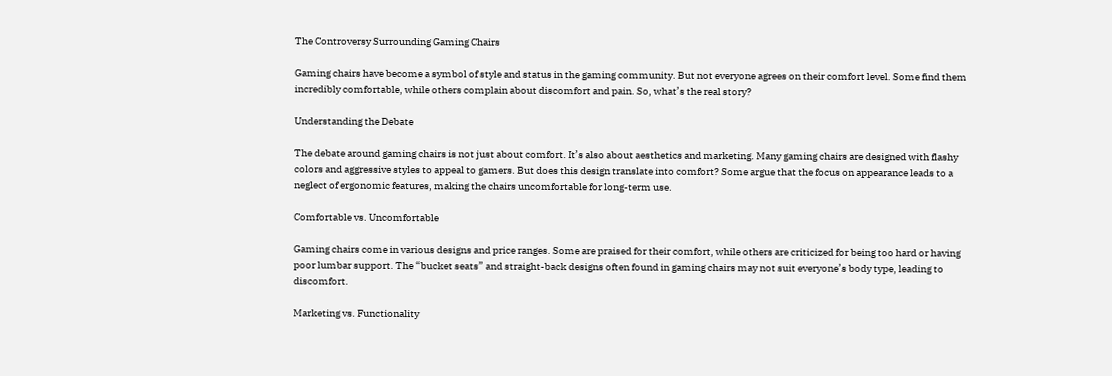The Controversy Surrounding Gaming Chairs

Gaming chairs have become a symbol of style and status in the gaming community. But not everyone agrees on their comfort level. Some find them incredibly comfortable, while others complain about discomfort and pain. So, what’s the real story?

Understanding the Debate

The debate around gaming chairs is not just about comfort. It’s also about aesthetics and marketing. Many gaming chairs are designed with flashy colors and aggressive styles to appeal to gamers. But does this design translate into comfort? Some argue that the focus on appearance leads to a neglect of ergonomic features, making the chairs uncomfortable for long-term use.

Comfortable vs. Uncomfortable

Gaming chairs come in various designs and price ranges. Some are praised for their comfort, while others are criticized for being too hard or having poor lumbar support. The “bucket seats” and straight-back designs often found in gaming chairs may not suit everyone’s body type, leading to discomfort.

Marketing vs. Functionality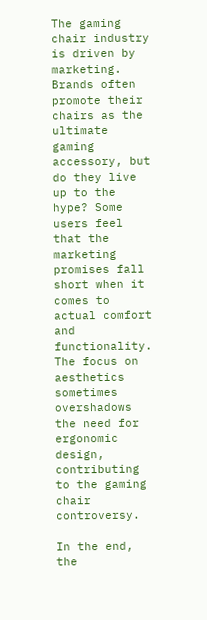The gaming chair industry is driven by marketing. Brands often promote their chairs as the ultimate gaming accessory, but do they live up to the hype? Some users feel that the marketing promises fall short when it comes to actual comfort and functionality. The focus on aesthetics sometimes overshadows the need for ergonomic design, contributing to the gaming chair controversy.

In the end, the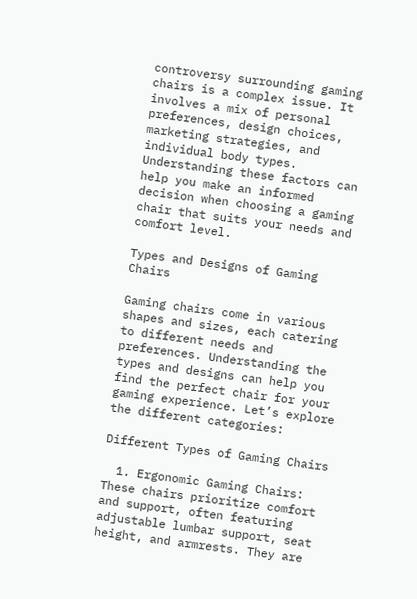controversy surrounding gaming chairs is a complex issue. It involves a mix of personal preferences, design choices, marketing strategies, and individual body types. Understanding these factors can help you make an informed decision when choosing a gaming chair that suits your needs and comfort level.

Types and Designs of Gaming Chairs

Gaming chairs come in various shapes and sizes, each catering to different needs and preferences. Understanding the types and designs can help you find the perfect chair for your gaming experience. Let’s explore the different categories:

Different Types of Gaming Chairs

  1. Ergonomic Gaming Chairs: These chairs prioritize comfort and support, often featuring adjustable lumbar support, seat height, and armrests. They are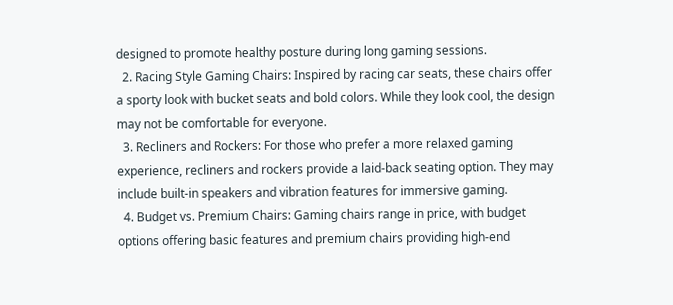designed to promote healthy posture during long gaming sessions.
  2. Racing Style Gaming Chairs: Inspired by racing car seats, these chairs offer a sporty look with bucket seats and bold colors. While they look cool, the design may not be comfortable for everyone.
  3. Recliners and Rockers: For those who prefer a more relaxed gaming experience, recliners and rockers provide a laid-back seating option. They may include built-in speakers and vibration features for immersive gaming.
  4. Budget vs. Premium Chairs: Gaming chairs range in price, with budget options offering basic features and premium chairs providing high-end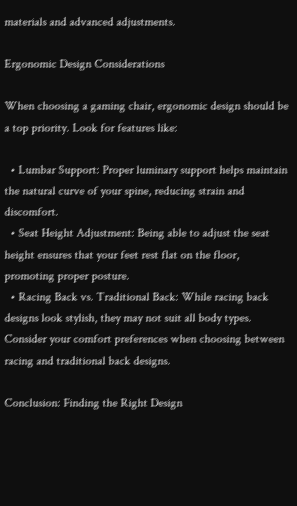materials and advanced adjustments.

Ergonomic Design Considerations

When choosing a gaming chair, ergonomic design should be a top priority. Look for features like:

  • Lumbar Support: Proper luminary support helps maintain the natural curve of your spine, reducing strain and discomfort.
  • Seat Height Adjustment: Being able to adjust the seat height ensures that your feet rest flat on the floor, promoting proper posture.
  • Racing Back vs. Traditional Back: While racing back designs look stylish, they may not suit all body types. Consider your comfort preferences when choosing between racing and traditional back designs.

Conclusion: Finding the Right Design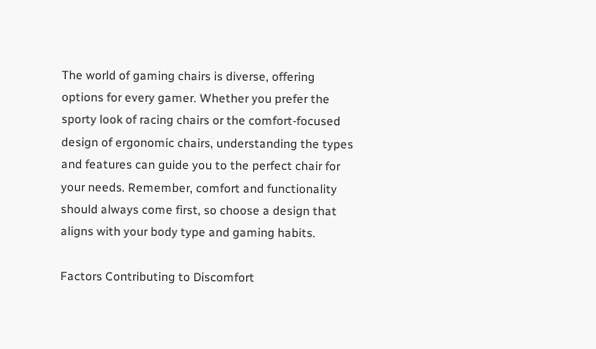The world of gaming chairs is diverse, offering options for every gamer. Whether you prefer the sporty look of racing chairs or the comfort-focused design of ergonomic chairs, understanding the types and features can guide you to the perfect chair for your needs. Remember, comfort and functionality should always come first, so choose a design that aligns with your body type and gaming habits.

Factors Contributing to Discomfort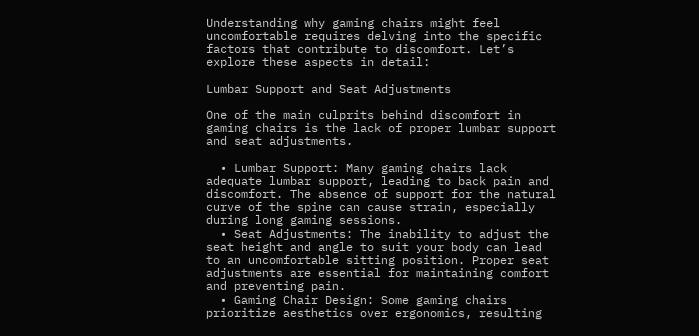Understanding why gaming chairs might feel uncomfortable requires delving into the specific factors that contribute to discomfort. Let’s explore these aspects in detail:

Lumbar Support and Seat Adjustments

One of the main culprits behind discomfort in gaming chairs is the lack of proper lumbar support and seat adjustments.

  • Lumbar Support: Many gaming chairs lack adequate lumbar support, leading to back pain and discomfort. The absence of support for the natural curve of the spine can cause strain, especially during long gaming sessions.
  • Seat Adjustments: The inability to adjust the seat height and angle to suit your body can lead to an uncomfortable sitting position. Proper seat adjustments are essential for maintaining comfort and preventing pain.
  • Gaming Chair Design: Some gaming chairs prioritize aesthetics over ergonomics, resulting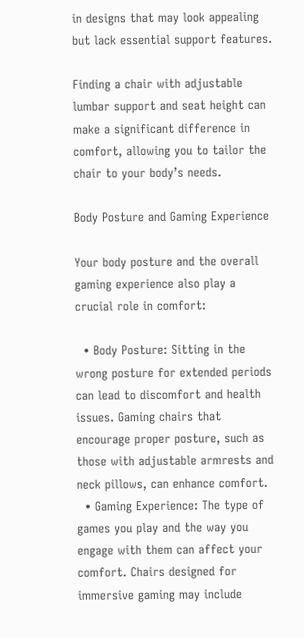in designs that may look appealing but lack essential support features.

Finding a chair with adjustable lumbar support and seat height can make a significant difference in comfort, allowing you to tailor the chair to your body’s needs.

Body Posture and Gaming Experience

Your body posture and the overall gaming experience also play a crucial role in comfort:

  • Body Posture: Sitting in the wrong posture for extended periods can lead to discomfort and health issues. Gaming chairs that encourage proper posture, such as those with adjustable armrests and neck pillows, can enhance comfort.
  • Gaming Experience: The type of games you play and the way you engage with them can affect your comfort. Chairs designed for immersive gaming may include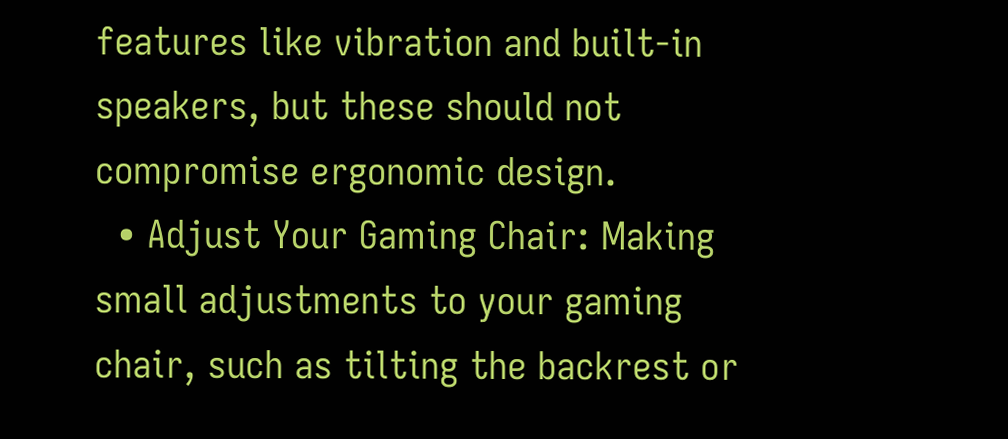features like vibration and built-in speakers, but these should not compromise ergonomic design.
  • Adjust Your Gaming Chair: Making small adjustments to your gaming chair, such as tilting the backrest or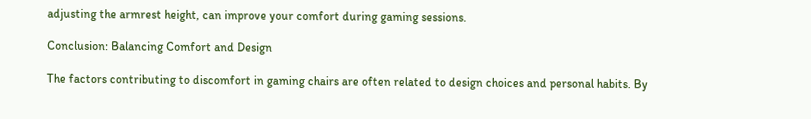adjusting the armrest height, can improve your comfort during gaming sessions.

Conclusion: Balancing Comfort and Design

The factors contributing to discomfort in gaming chairs are often related to design choices and personal habits. By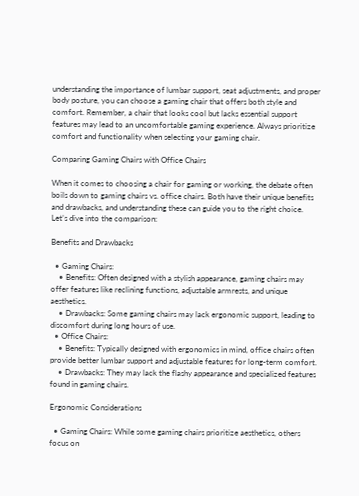understanding the importance of lumbar support, seat adjustments, and proper body posture, you can choose a gaming chair that offers both style and comfort. Remember, a chair that looks cool but lacks essential support features may lead to an uncomfortable gaming experience. Always prioritize comfort and functionality when selecting your gaming chair.

Comparing Gaming Chairs with Office Chairs

When it comes to choosing a chair for gaming or working, the debate often boils down to gaming chairs vs. office chairs. Both have their unique benefits and drawbacks, and understanding these can guide you to the right choice. Let’s dive into the comparison:

Benefits and Drawbacks

  • Gaming Chairs:
    • Benefits: Often designed with a stylish appearance, gaming chairs may offer features like reclining functions, adjustable armrests, and unique aesthetics.
    • Drawbacks: Some gaming chairs may lack ergonomic support, leading to discomfort during long hours of use.
  • Office Chairs:
    • Benefits: Typically designed with ergonomics in mind, office chairs often provide better lumbar support and adjustable features for long-term comfort.
    • Drawbacks: They may lack the flashy appearance and specialized features found in gaming chairs.

Ergonomic Considerations

  • Gaming Chairs: While some gaming chairs prioritize aesthetics, others focus on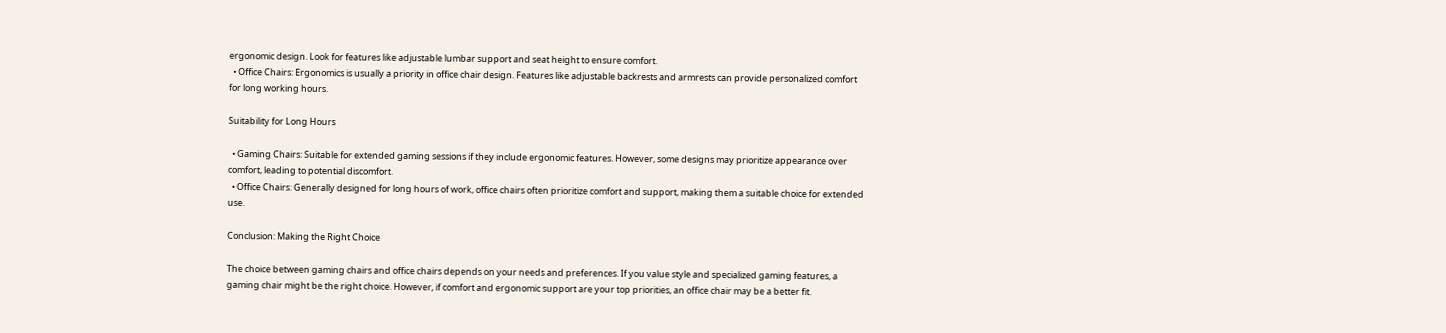ergonomic design. Look for features like adjustable lumbar support and seat height to ensure comfort.
  • Office Chairs: Ergonomics is usually a priority in office chair design. Features like adjustable backrests and armrests can provide personalized comfort for long working hours.

Suitability for Long Hours

  • Gaming Chairs: Suitable for extended gaming sessions if they include ergonomic features. However, some designs may prioritize appearance over comfort, leading to potential discomfort.
  • Office Chairs: Generally designed for long hours of work, office chairs often prioritize comfort and support, making them a suitable choice for extended use.

Conclusion: Making the Right Choice

The choice between gaming chairs and office chairs depends on your needs and preferences. If you value style and specialized gaming features, a gaming chair might be the right choice. However, if comfort and ergonomic support are your top priorities, an office chair may be a better fit.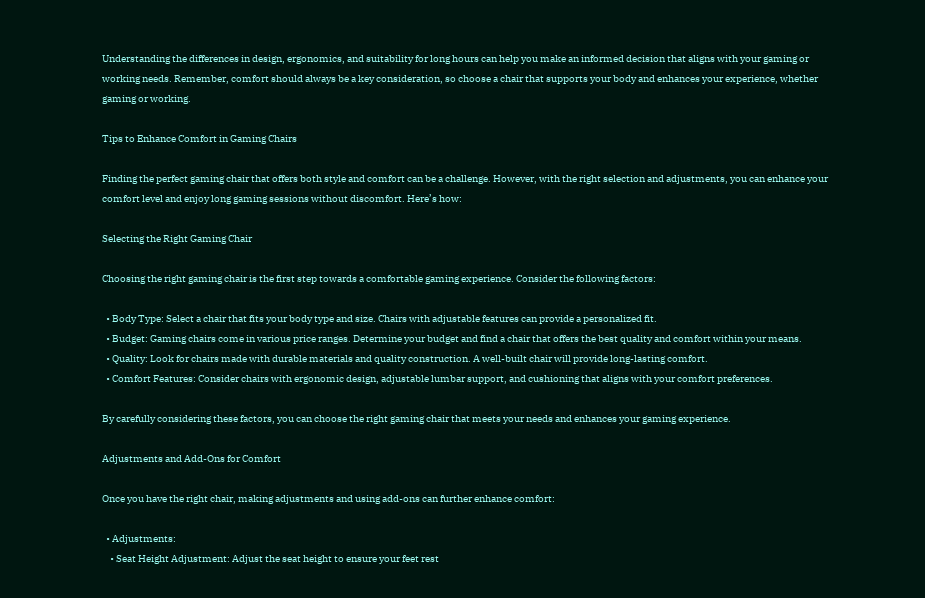Understanding the differences in design, ergonomics, and suitability for long hours can help you make an informed decision that aligns with your gaming or working needs. Remember, comfort should always be a key consideration, so choose a chair that supports your body and enhances your experience, whether gaming or working.

Tips to Enhance Comfort in Gaming Chairs

Finding the perfect gaming chair that offers both style and comfort can be a challenge. However, with the right selection and adjustments, you can enhance your comfort level and enjoy long gaming sessions without discomfort. Here’s how:

Selecting the Right Gaming Chair

Choosing the right gaming chair is the first step towards a comfortable gaming experience. Consider the following factors:

  • Body Type: Select a chair that fits your body type and size. Chairs with adjustable features can provide a personalized fit.
  • Budget: Gaming chairs come in various price ranges. Determine your budget and find a chair that offers the best quality and comfort within your means.
  • Quality: Look for chairs made with durable materials and quality construction. A well-built chair will provide long-lasting comfort.
  • Comfort Features: Consider chairs with ergonomic design, adjustable lumbar support, and cushioning that aligns with your comfort preferences.

By carefully considering these factors, you can choose the right gaming chair that meets your needs and enhances your gaming experience.

Adjustments and Add-Ons for Comfort

Once you have the right chair, making adjustments and using add-ons can further enhance comfort:

  • Adjustments:
    • Seat Height Adjustment: Adjust the seat height to ensure your feet rest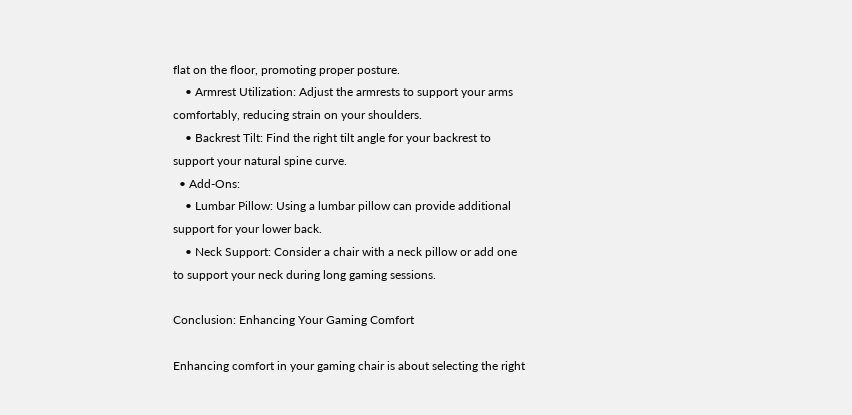flat on the floor, promoting proper posture.
    • Armrest Utilization: Adjust the armrests to support your arms comfortably, reducing strain on your shoulders.
    • Backrest Tilt: Find the right tilt angle for your backrest to support your natural spine curve.
  • Add-Ons:
    • Lumbar Pillow: Using a lumbar pillow can provide additional support for your lower back.
    • Neck Support: Consider a chair with a neck pillow or add one to support your neck during long gaming sessions.

Conclusion: Enhancing Your Gaming Comfort

Enhancing comfort in your gaming chair is about selecting the right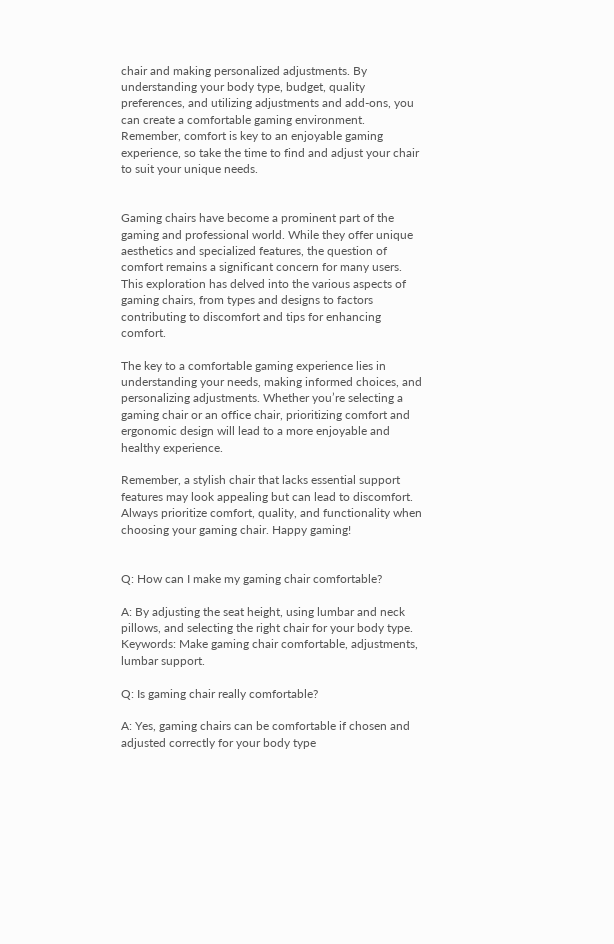chair and making personalized adjustments. By understanding your body type, budget, quality preferences, and utilizing adjustments and add-ons, you can create a comfortable gaming environment. Remember, comfort is key to an enjoyable gaming experience, so take the time to find and adjust your chair to suit your unique needs.


Gaming chairs have become a prominent part of the gaming and professional world. While they offer unique aesthetics and specialized features, the question of comfort remains a significant concern for many users. This exploration has delved into the various aspects of gaming chairs, from types and designs to factors contributing to discomfort and tips for enhancing comfort.

The key to a comfortable gaming experience lies in understanding your needs, making informed choices, and personalizing adjustments. Whether you’re selecting a gaming chair or an office chair, prioritizing comfort and ergonomic design will lead to a more enjoyable and healthy experience.

Remember, a stylish chair that lacks essential support features may look appealing but can lead to discomfort. Always prioritize comfort, quality, and functionality when choosing your gaming chair. Happy gaming!


Q: How can I make my gaming chair comfortable?

A: By adjusting the seat height, using lumbar and neck pillows, and selecting the right chair for your body type. Keywords: Make gaming chair comfortable, adjustments, lumbar support.

Q: Is gaming chair really comfortable?

A: Yes, gaming chairs can be comfortable if chosen and adjusted correctly for your body type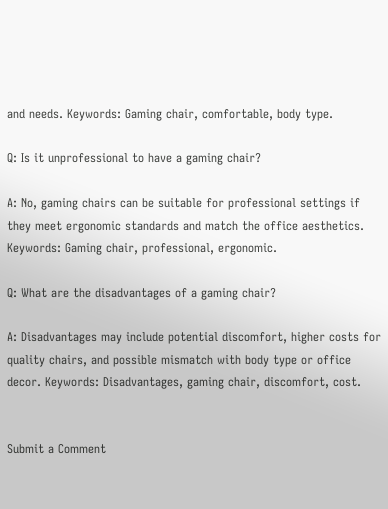and needs. Keywords: Gaming chair, comfortable, body type.

Q: Is it unprofessional to have a gaming chair?

A: No, gaming chairs can be suitable for professional settings if they meet ergonomic standards and match the office aesthetics. Keywords: Gaming chair, professional, ergonomic.

Q: What are the disadvantages of a gaming chair?

A: Disadvantages may include potential discomfort, higher costs for quality chairs, and possible mismatch with body type or office decor. Keywords: Disadvantages, gaming chair, discomfort, cost.


Submit a Comment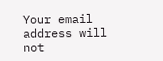Your email address will not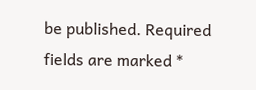be published. Required fields are marked *